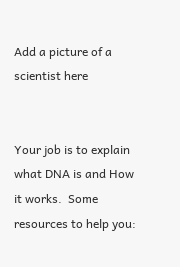Add a picture of a scientist here


Your job is to explain what DNA is and How it works.  Some resources to help you: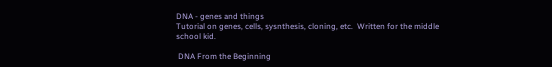DNA - genes and things
Tutorial on genes, cells, sysnthesis, cloning, etc.  Written for the middle school kid.

 DNA From the Beginning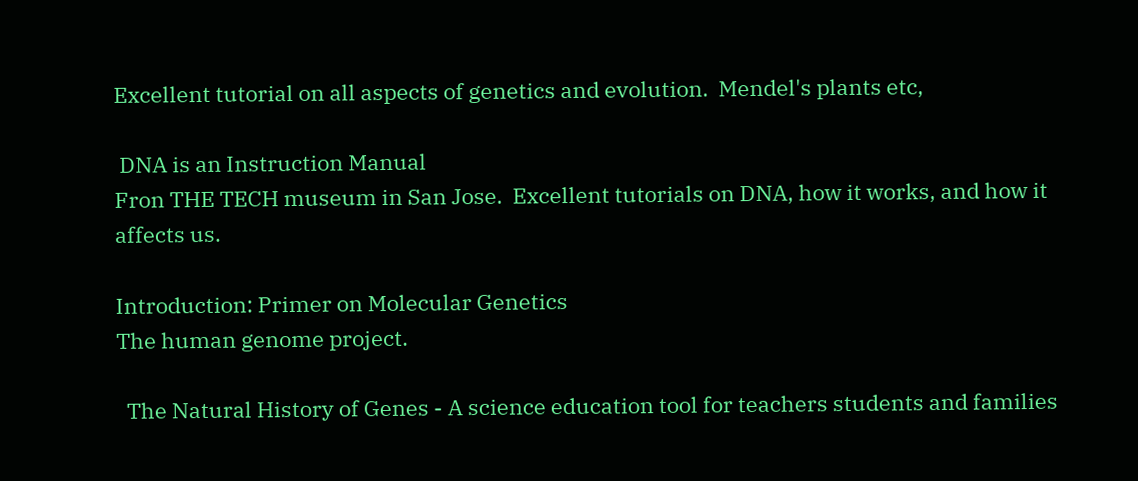Excellent tutorial on all aspects of genetics and evolution.  Mendel's plants etc,

 DNA is an Instruction Manual
Fron THE TECH museum in San Jose.  Excellent tutorials on DNA, how it works, and how it affects us.

Introduction: Primer on Molecular Genetics
The human genome project.

  The Natural History of Genes - A science education tool for teachers students and families